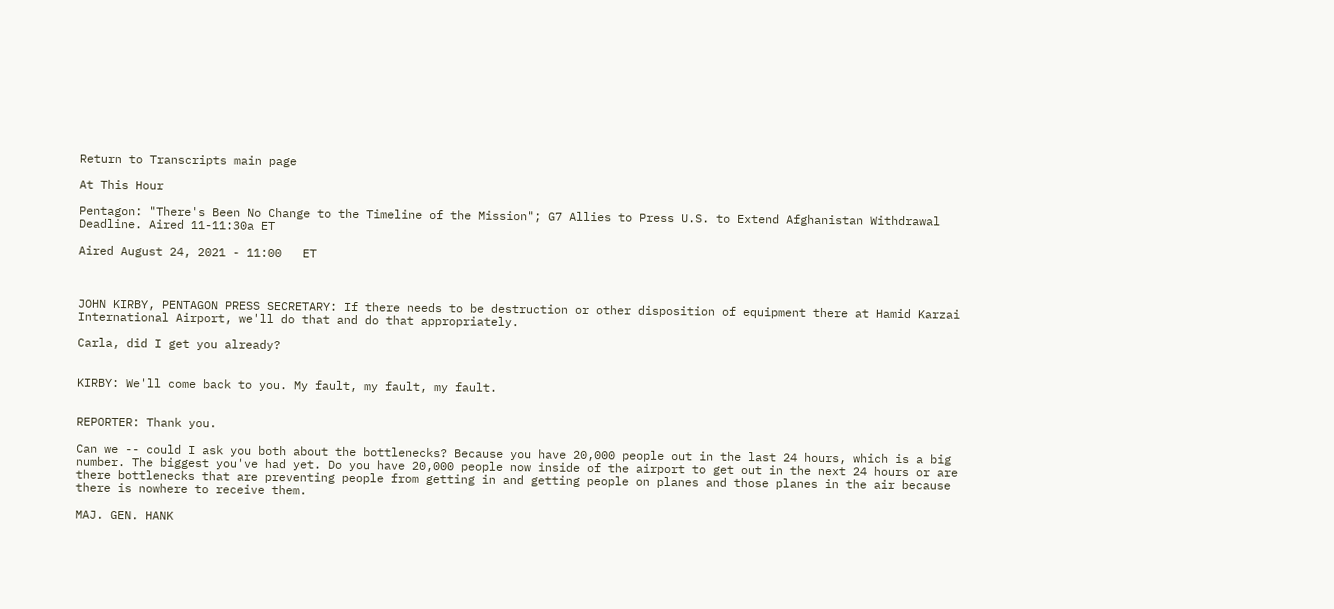Return to Transcripts main page

At This Hour

Pentagon: "There's Been No Change to the Timeline of the Mission"; G7 Allies to Press U.S. to Extend Afghanistan Withdrawal Deadline. Aired 11-11:30a ET

Aired August 24, 2021 - 11:00   ET



JOHN KIRBY, PENTAGON PRESS SECRETARY: If there needs to be destruction or other disposition of equipment there at Hamid Karzai International Airport, we'll do that and do that appropriately.

Carla, did I get you already?


KIRBY: We'll come back to you. My fault, my fault, my fault.


REPORTER: Thank you.

Can we -- could I ask you both about the bottlenecks? Because you have 20,000 people out in the last 24 hours, which is a big number. The biggest you've had yet. Do you have 20,000 people now inside of the airport to get out in the next 24 hours or are there bottlenecks that are preventing people from getting in and getting people on planes and those planes in the air because there is nowhere to receive them.

MAJ. GEN. HANK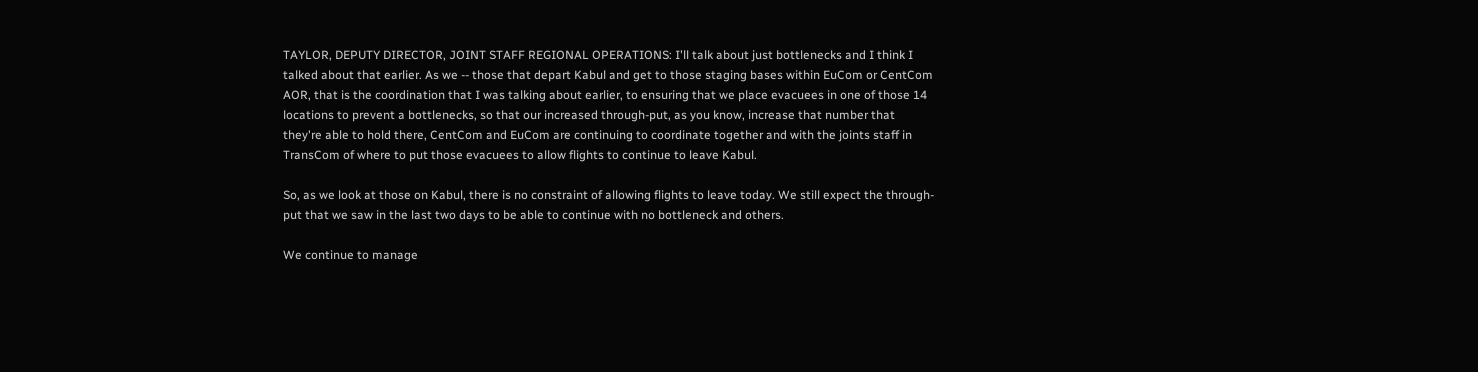TAYLOR, DEPUTY DIRECTOR, JOINT STAFF REGIONAL OPERATIONS: I'll talk about just bottlenecks and I think I talked about that earlier. As we -- those that depart Kabul and get to those staging bases within EuCom or CentCom AOR, that is the coordination that I was talking about earlier, to ensuring that we place evacuees in one of those 14 locations to prevent a bottlenecks, so that our increased through-put, as you know, increase that number that they're able to hold there, CentCom and EuCom are continuing to coordinate together and with the joints staff in TransCom of where to put those evacuees to allow flights to continue to leave Kabul.

So, as we look at those on Kabul, there is no constraint of allowing flights to leave today. We still expect the through-put that we saw in the last two days to be able to continue with no bottleneck and others.

We continue to manage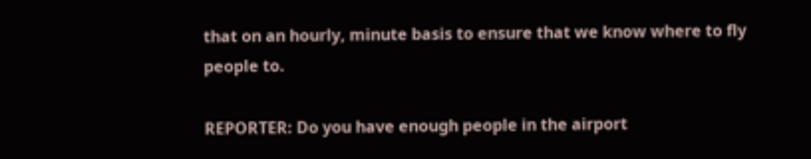that on an hourly, minute basis to ensure that we know where to fly people to.

REPORTER: Do you have enough people in the airport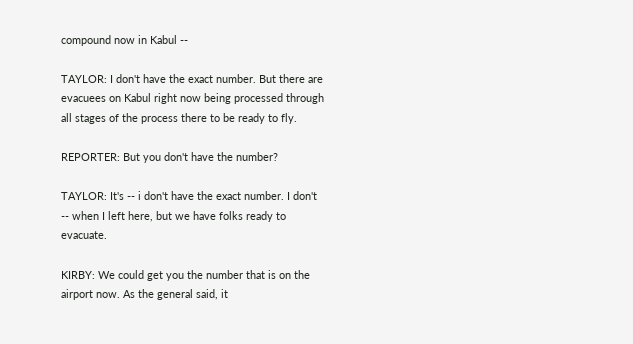compound now in Kabul --

TAYLOR: I don't have the exact number. But there are evacuees on Kabul right now being processed through all stages of the process there to be ready to fly.

REPORTER: But you don't have the number?

TAYLOR: It's -- i don't have the exact number. I don't -- when I left here, but we have folks ready to evacuate.

KIRBY: We could get you the number that is on the airport now. As the general said, it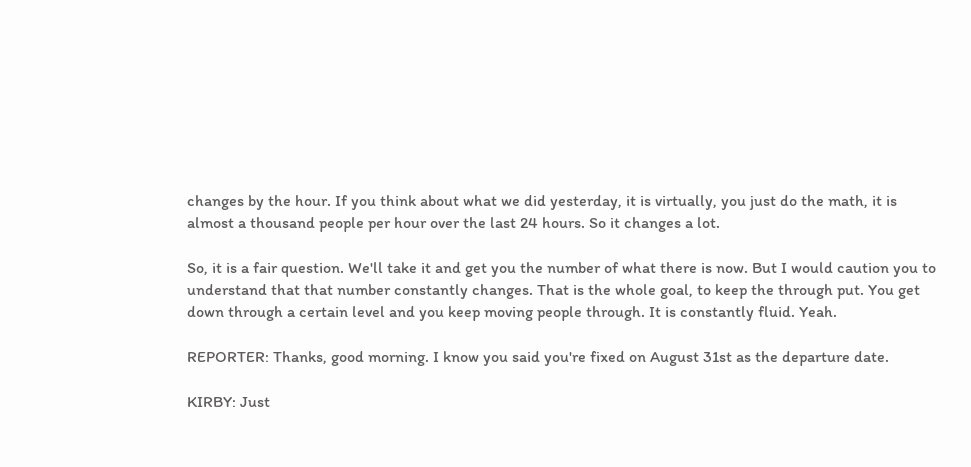changes by the hour. If you think about what we did yesterday, it is virtually, you just do the math, it is almost a thousand people per hour over the last 24 hours. So it changes a lot.

So, it is a fair question. We'll take it and get you the number of what there is now. But I would caution you to understand that that number constantly changes. That is the whole goal, to keep the through put. You get down through a certain level and you keep moving people through. It is constantly fluid. Yeah.

REPORTER: Thanks, good morning. I know you said you're fixed on August 31st as the departure date.

KIRBY: Just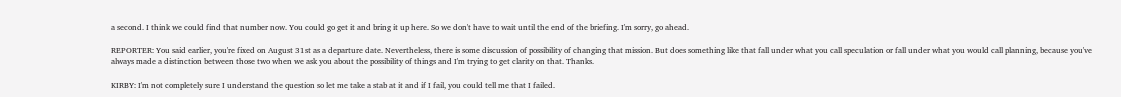a second. I think we could find that number now. You could go get it and bring it up here. So we don't have to wait until the end of the briefing. I'm sorry, go ahead.

REPORTER: You said earlier, you're fixed on August 31st as a departure date. Nevertheless, there is some discussion of possibility of changing that mission. But does something like that fall under what you call speculation or fall under what you would call planning, because you've always made a distinction between those two when we ask you about the possibility of things and I'm trying to get clarity on that. Thanks.

KIRBY: I'm not completely sure I understand the question so let me take a stab at it and if I fail, you could tell me that I failed.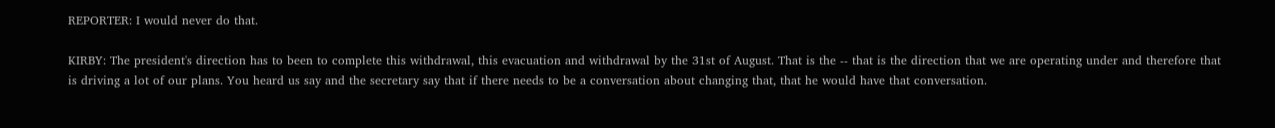REPORTER: I would never do that.

KIRBY: The president's direction has to been to complete this withdrawal, this evacuation and withdrawal by the 31st of August. That is the -- that is the direction that we are operating under and therefore that is driving a lot of our plans. You heard us say and the secretary say that if there needs to be a conversation about changing that, that he would have that conversation.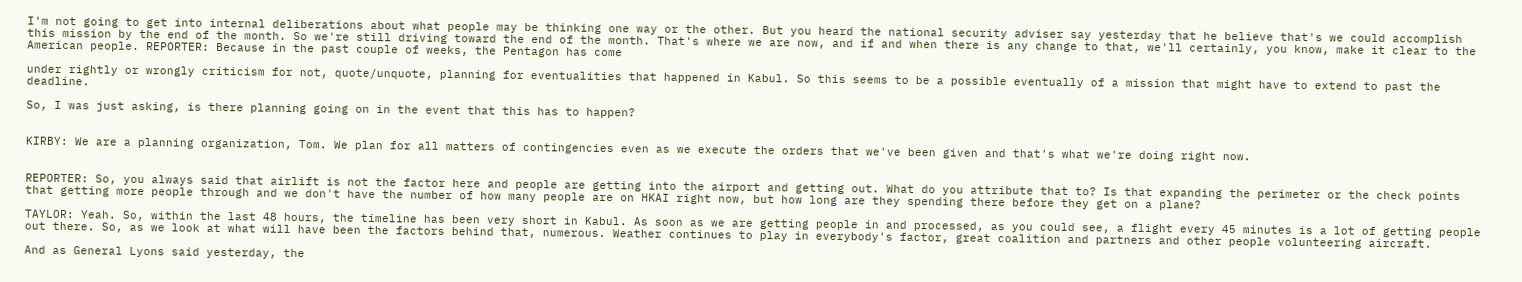I'm not going to get into internal deliberations about what people may be thinking one way or the other. But you heard the national security adviser say yesterday that he believe that's we could accomplish this mission by the end of the month. So we're still driving toward the end of the month. That's where we are now, and if and when there is any change to that, we'll certainly, you know, make it clear to the American people. REPORTER: Because in the past couple of weeks, the Pentagon has come

under rightly or wrongly criticism for not, quote/unquote, planning for eventualities that happened in Kabul. So this seems to be a possible eventually of a mission that might have to extend to past the deadline.

So, I was just asking, is there planning going on in the event that this has to happen?


KIRBY: We are a planning organization, Tom. We plan for all matters of contingencies even as we execute the orders that we've been given and that's what we're doing right now.


REPORTER: So, you always said that airlift is not the factor here and people are getting into the airport and getting out. What do you attribute that to? Is that expanding the perimeter or the check points that getting more people through and we don't have the number of how many people are on HKAI right now, but how long are they spending there before they get on a plane?

TAYLOR: Yeah. So, within the last 48 hours, the timeline has been very short in Kabul. As soon as we are getting people in and processed, as you could see, a flight every 45 minutes is a lot of getting people out there. So, as we look at what will have been the factors behind that, numerous. Weather continues to play in everybody's factor, great coalition and partners and other people volunteering aircraft.

And as General Lyons said yesterday, the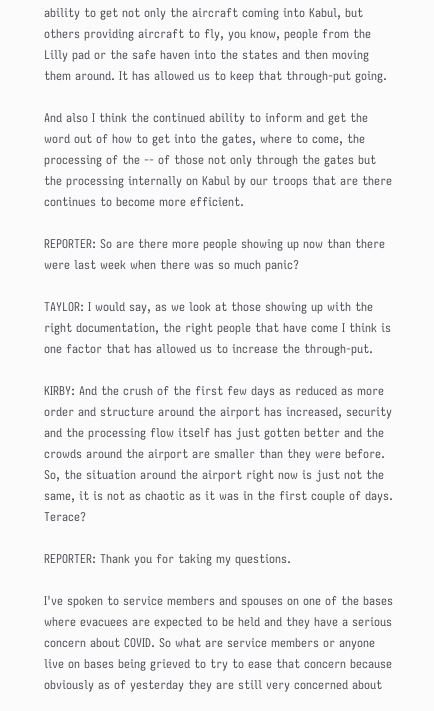ability to get not only the aircraft coming into Kabul, but others providing aircraft to fly, you know, people from the Lilly pad or the safe haven into the states and then moving them around. It has allowed us to keep that through-put going.

And also I think the continued ability to inform and get the word out of how to get into the gates, where to come, the processing of the -- of those not only through the gates but the processing internally on Kabul by our troops that are there continues to become more efficient.

REPORTER: So are there more people showing up now than there were last week when there was so much panic?

TAYLOR: I would say, as we look at those showing up with the right documentation, the right people that have come I think is one factor that has allowed us to increase the through-put.

KIRBY: And the crush of the first few days as reduced as more order and structure around the airport has increased, security and the processing flow itself has just gotten better and the crowds around the airport are smaller than they were before. So, the situation around the airport right now is just not the same, it is not as chaotic as it was in the first couple of days. Terace?

REPORTER: Thank you for taking my questions.

I've spoken to service members and spouses on one of the bases where evacuees are expected to be held and they have a serious concern about COVID. So what are service members or anyone live on bases being grieved to try to ease that concern because obviously as of yesterday they are still very concerned about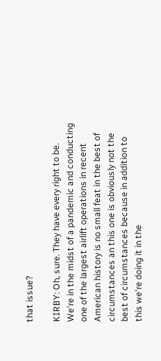that issue?

KIRBY: Oh, sure. They have every right to be. We're in the midst of a pandemic and conducting one of the largest airlift operations in recent American history is no small feat in the best of circumstances an this one is obviously not the best of circumstances because in addition to this we're doing it in the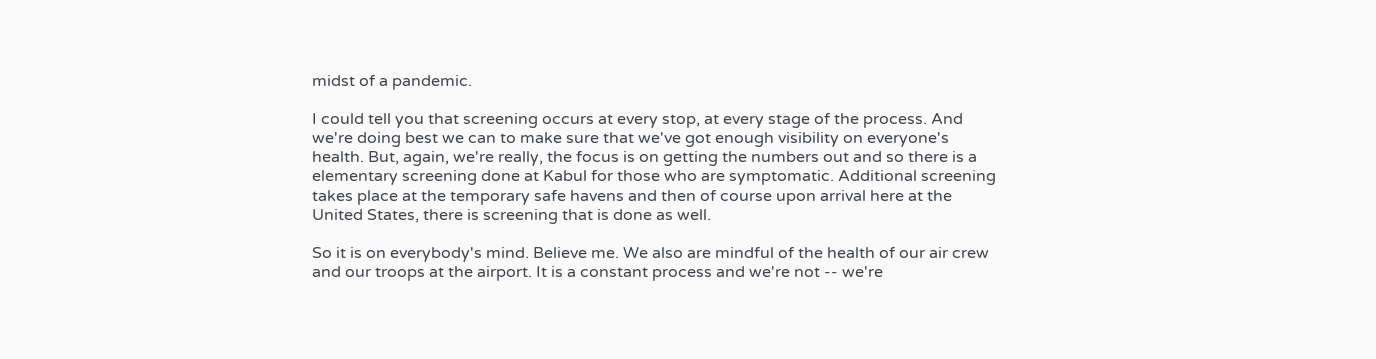midst of a pandemic.

I could tell you that screening occurs at every stop, at every stage of the process. And we're doing best we can to make sure that we've got enough visibility on everyone's health. But, again, we're really, the focus is on getting the numbers out and so there is a elementary screening done at Kabul for those who are symptomatic. Additional screening takes place at the temporary safe havens and then of course upon arrival here at the United States, there is screening that is done as well.

So it is on everybody's mind. Believe me. We also are mindful of the health of our air crew and our troops at the airport. It is a constant process and we're not -- we're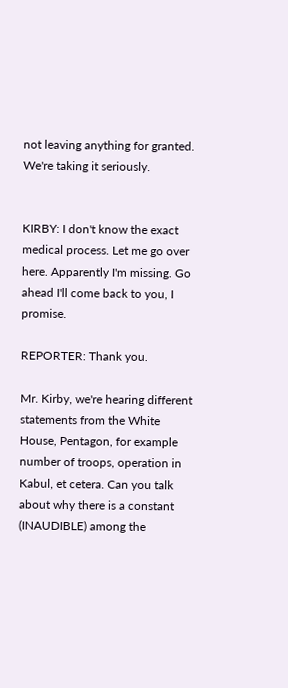not leaving anything for granted. We're taking it seriously.


KIRBY: I don't know the exact medical process. Let me go over here. Apparently I'm missing. Go ahead I'll come back to you, I promise.

REPORTER: Thank you.

Mr. Kirby, we're hearing different statements from the White House, Pentagon, for example number of troops, operation in Kabul, et cetera. Can you talk about why there is a constant (INAUDIBLE) among the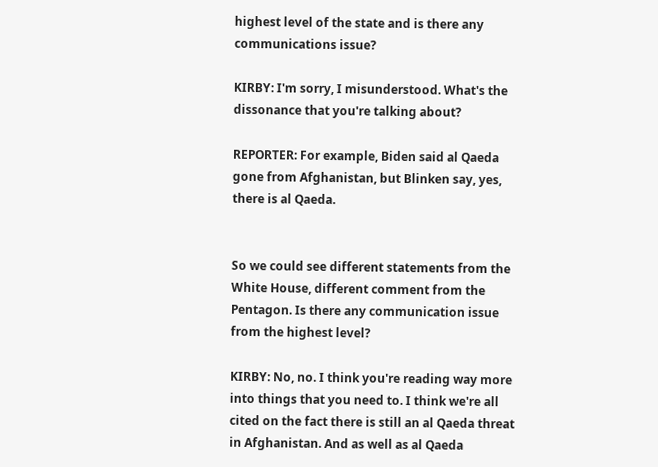highest level of the state and is there any communications issue?

KIRBY: I'm sorry, I misunderstood. What's the dissonance that you're talking about?

REPORTER: For example, Biden said al Qaeda gone from Afghanistan, but Blinken say, yes, there is al Qaeda.


So we could see different statements from the White House, different comment from the Pentagon. Is there any communication issue from the highest level?

KIRBY: No, no. I think you're reading way more into things that you need to. I think we're all cited on the fact there is still an al Qaeda threat in Afghanistan. And as well as al Qaeda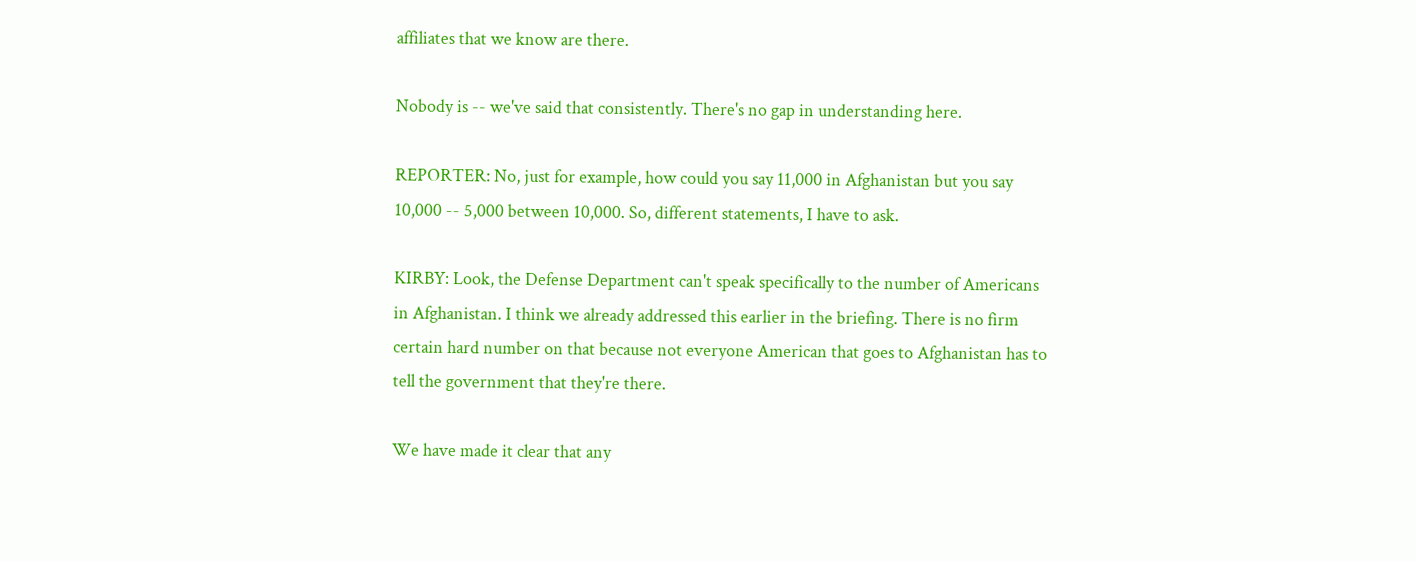affiliates that we know are there.

Nobody is -- we've said that consistently. There's no gap in understanding here.

REPORTER: No, just for example, how could you say 11,000 in Afghanistan but you say 10,000 -- 5,000 between 10,000. So, different statements, I have to ask.

KIRBY: Look, the Defense Department can't speak specifically to the number of Americans in Afghanistan. I think we already addressed this earlier in the briefing. There is no firm certain hard number on that because not everyone American that goes to Afghanistan has to tell the government that they're there.

We have made it clear that any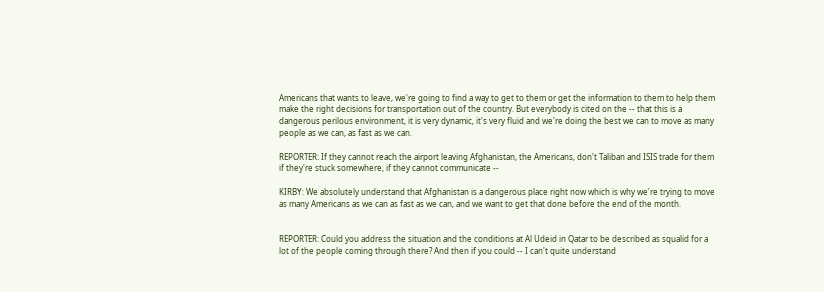Americans that wants to leave, we're going to find a way to get to them or get the information to them to help them make the right decisions for transportation out of the country. But everybody is cited on the -- that this is a dangerous perilous environment, it is very dynamic, it's very fluid and we're doing the best we can to move as many people as we can, as fast as we can.

REPORTER: If they cannot reach the airport leaving Afghanistan, the Americans, don't Taliban and ISIS trade for them if they're stuck somewhere, if they cannot communicate --

KIRBY: We absolutely understand that Afghanistan is a dangerous place right now which is why we're trying to move as many Americans as we can as fast as we can, and we want to get that done before the end of the month.


REPORTER: Could you address the situation and the conditions at Al Udeid in Qatar to be described as squalid for a lot of the people coming through there? And then if you could -- I can't quite understand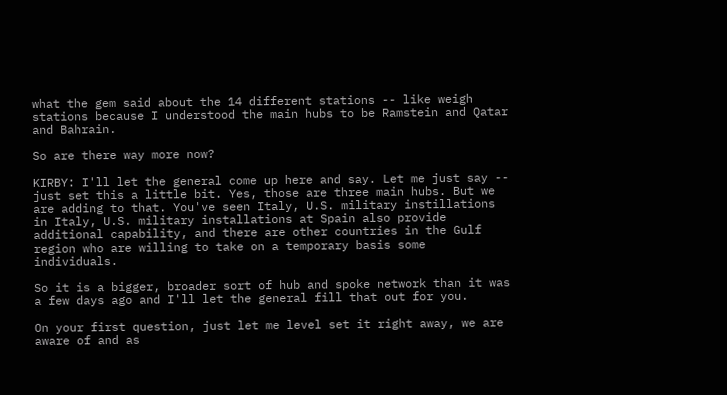what the gem said about the 14 different stations -- like weigh stations because I understood the main hubs to be Ramstein and Qatar and Bahrain.

So are there way more now?

KIRBY: I'll let the general come up here and say. Let me just say -- just set this a little bit. Yes, those are three main hubs. But we are adding to that. You've seen Italy, U.S. military instillations in Italy, U.S. military installations at Spain also provide additional capability, and there are other countries in the Gulf region who are willing to take on a temporary basis some individuals.

So it is a bigger, broader sort of hub and spoke network than it was a few days ago and I'll let the general fill that out for you.

On your first question, just let me level set it right away, we are aware of and as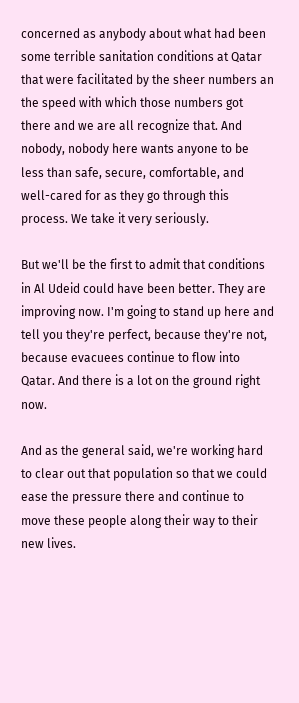concerned as anybody about what had been some terrible sanitation conditions at Qatar that were facilitated by the sheer numbers an the speed with which those numbers got there and we are all recognize that. And nobody, nobody here wants anyone to be less than safe, secure, comfortable, and well-cared for as they go through this process. We take it very seriously.

But we'll be the first to admit that conditions in Al Udeid could have been better. They are improving now. I'm going to stand up here and tell you they're perfect, because they're not, because evacuees continue to flow into Qatar. And there is a lot on the ground right now.

And as the general said, we're working hard to clear out that population so that we could ease the pressure there and continue to move these people along their way to their new lives.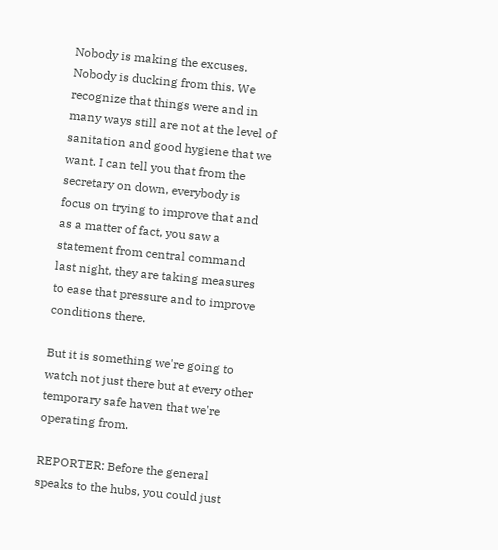Nobody is making the excuses. Nobody is ducking from this. We recognize that things were and in many ways still are not at the level of sanitation and good hygiene that we want. I can tell you that from the secretary on down, everybody is focus on trying to improve that and as a matter of fact, you saw a statement from central command last night, they are taking measures to ease that pressure and to improve conditions there.

But it is something we're going to watch not just there but at every other temporary safe haven that we're operating from.

REPORTER: Before the general speaks to the hubs, you could just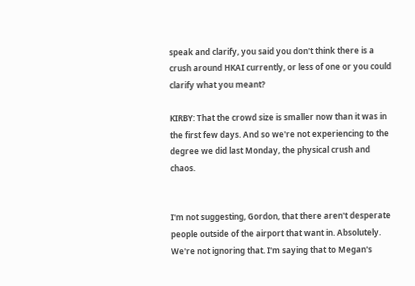speak and clarify, you said you don't think there is a crush around HKAI currently, or less of one or you could clarify what you meant?

KIRBY: That the crowd size is smaller now than it was in the first few days. And so we're not experiencing to the degree we did last Monday, the physical crush and chaos.


I'm not suggesting, Gordon, that there aren't desperate people outside of the airport that want in. Absolutely. We're not ignoring that. I'm saying that to Megan's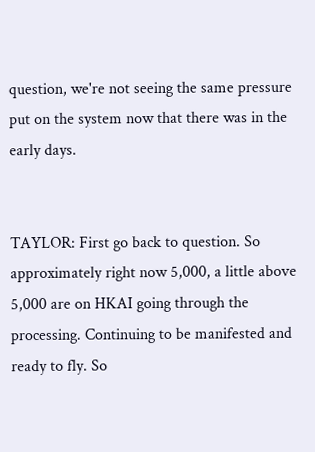question, we're not seeing the same pressure put on the system now that there was in the early days.


TAYLOR: First go back to question. So approximately right now 5,000, a little above 5,000 are on HKAI going through the processing. Continuing to be manifested and ready to fly. So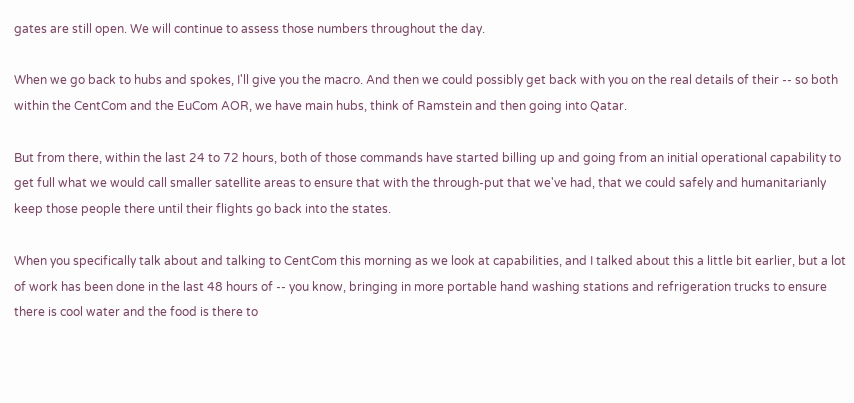gates are still open. We will continue to assess those numbers throughout the day.

When we go back to hubs and spokes, I'll give you the macro. And then we could possibly get back with you on the real details of their -- so both within the CentCom and the EuCom AOR, we have main hubs, think of Ramstein and then going into Qatar.

But from there, within the last 24 to 72 hours, both of those commands have started billing up and going from an initial operational capability to get full what we would call smaller satellite areas to ensure that with the through-put that we've had, that we could safely and humanitarianly keep those people there until their flights go back into the states.

When you specifically talk about and talking to CentCom this morning as we look at capabilities, and I talked about this a little bit earlier, but a lot of work has been done in the last 48 hours of -- you know, bringing in more portable hand washing stations and refrigeration trucks to ensure there is cool water and the food is there to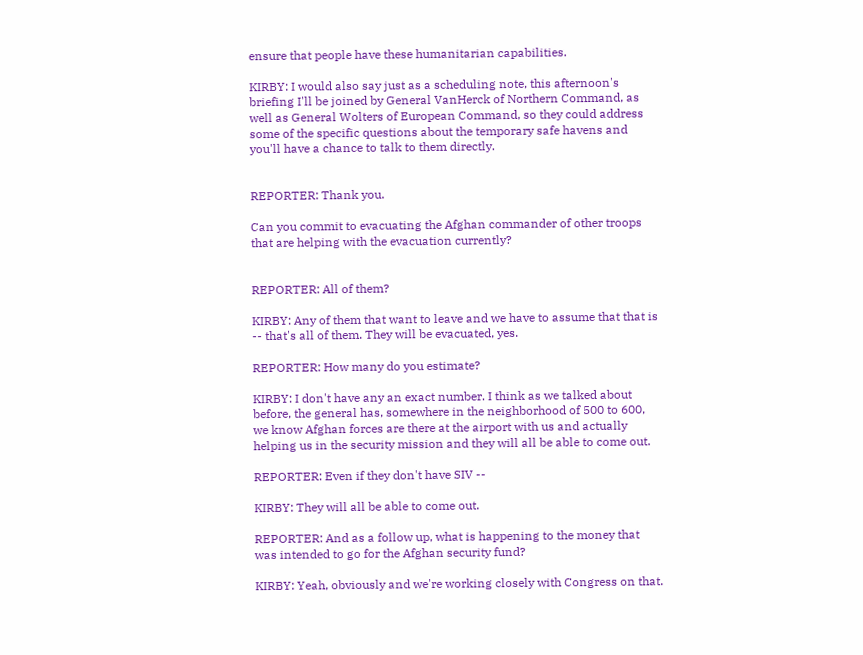ensure that people have these humanitarian capabilities.

KIRBY: I would also say just as a scheduling note, this afternoon's briefing I'll be joined by General VanHerck of Northern Command, as well as General Wolters of European Command, so they could address some of the specific questions about the temporary safe havens and you'll have a chance to talk to them directly.


REPORTER: Thank you.

Can you commit to evacuating the Afghan commander of other troops that are helping with the evacuation currently?


REPORTER: All of them?

KIRBY: Any of them that want to leave and we have to assume that that is -- that's all of them. They will be evacuated, yes.

REPORTER: How many do you estimate?

KIRBY: I don't have any an exact number. I think as we talked about before, the general has, somewhere in the neighborhood of 500 to 600, we know Afghan forces are there at the airport with us and actually helping us in the security mission and they will all be able to come out.

REPORTER: Even if they don't have SIV --

KIRBY: They will all be able to come out.

REPORTER: And as a follow up, what is happening to the money that was intended to go for the Afghan security fund?

KIRBY: Yeah, obviously and we're working closely with Congress on that.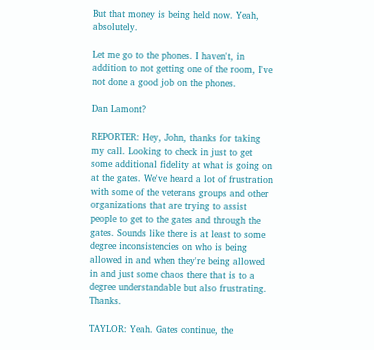But that money is being held now. Yeah, absolutely.

Let me go to the phones. I haven't, in addition to not getting one of the room, I've not done a good job on the phones.

Dan Lamont?

REPORTER: Hey, John, thanks for taking my call. Looking to check in just to get some additional fidelity at what is going on at the gates. We've heard a lot of frustration with some of the veterans groups and other organizations that are trying to assist people to get to the gates and through the gates. Sounds like there is at least to some degree inconsistencies on who is being allowed in and when they're being allowed in and just some chaos there that is to a degree understandable but also frustrating. Thanks.

TAYLOR: Yeah. Gates continue, the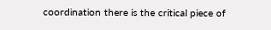coordination there is the critical piece of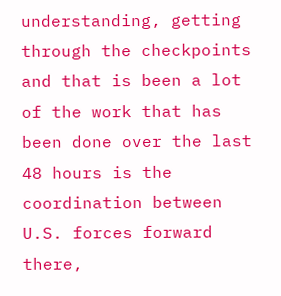understanding, getting through the checkpoints and that is been a lot of the work that has been done over the last 48 hours is the coordination between U.S. forces forward there,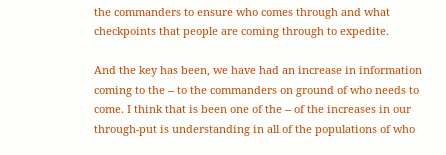the commanders to ensure who comes through and what checkpoints that people are coming through to expedite.

And the key has been, we have had an increase in information coming to the -- to the commanders on ground of who needs to come. I think that is been one of the -- of the increases in our through-put is understanding in all of the populations of who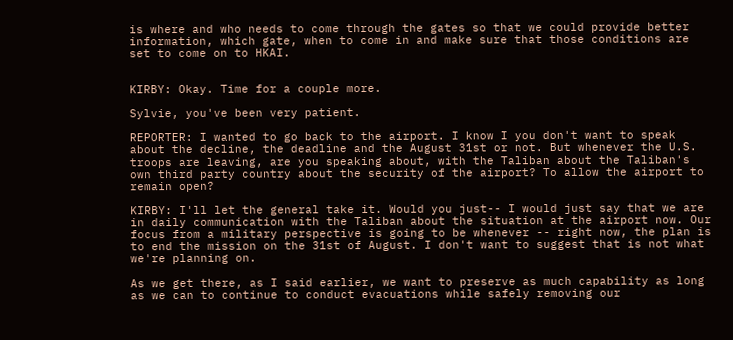is where and who needs to come through the gates so that we could provide better information, which gate, when to come in and make sure that those conditions are set to come on to HKAI.


KIRBY: Okay. Time for a couple more.

Sylvie, you've been very patient.

REPORTER: I wanted to go back to the airport. I know I you don't want to speak about the decline, the deadline and the August 31st or not. But whenever the U.S. troops are leaving, are you speaking about, with the Taliban about the Taliban's own third party country about the security of the airport? To allow the airport to remain open?

KIRBY: I'll let the general take it. Would you just-- I would just say that we are in daily communication with the Taliban about the situation at the airport now. Our focus from a military perspective is going to be whenever -- right now, the plan is to end the mission on the 31st of August. I don't want to suggest that is not what we're planning on.

As we get there, as I said earlier, we want to preserve as much capability as long as we can to continue to conduct evacuations while safely removing our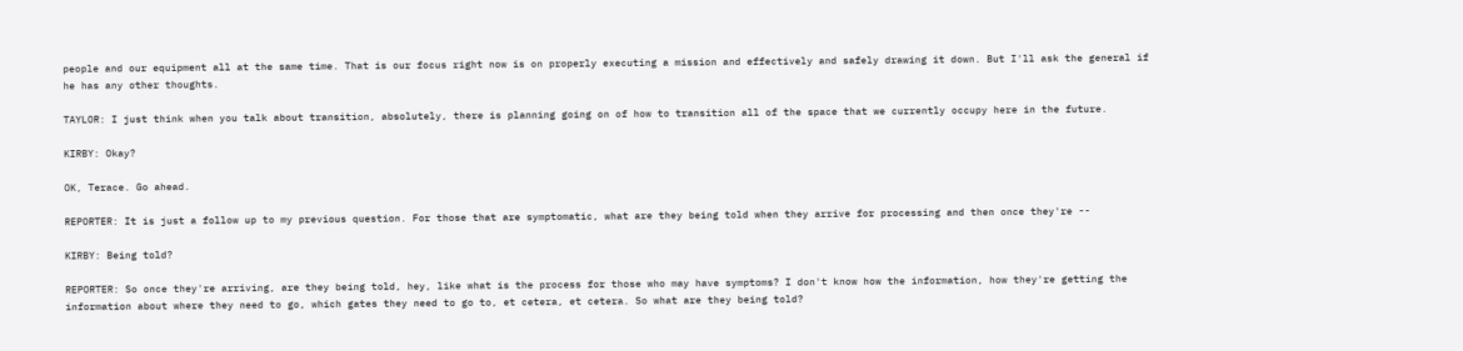people and our equipment all at the same time. That is our focus right now is on properly executing a mission and effectively and safely drawing it down. But I'll ask the general if he has any other thoughts.

TAYLOR: I just think when you talk about transition, absolutely, there is planning going on of how to transition all of the space that we currently occupy here in the future.

KIRBY: Okay?

OK, Terace. Go ahead.

REPORTER: It is just a follow up to my previous question. For those that are symptomatic, what are they being told when they arrive for processing and then once they're --

KIRBY: Being told?

REPORTER: So once they're arriving, are they being told, hey, like what is the process for those who may have symptoms? I don't know how the information, how they're getting the information about where they need to go, which gates they need to go to, et cetera, et cetera. So what are they being told?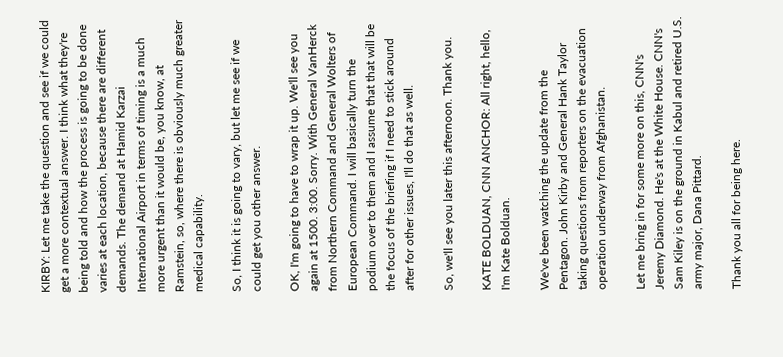KIRBY: Let me take the question and see if we could get a more contextual answer. I think what they're being told and how the process is going to be done varies at each location, because there are different demands. The demand at Hamid Karzai International Airport in terms of timing is a much more urgent than it would be, you know, at Ramstein, so, where there is obviously much greater medical capability.

So, I think it is going to vary, but let me see if we could get you other answer.

OK, I'm going to have to wrap it up. We'll see you again at 1500. 3:00. Sorry. With General VanHerck from Northern Command and General Wolters of European Command. I will basically turn the podium over to them and I assume that that will be the focus of the briefing if I need to stick around after for other issues, I'll do that as well.

So, we'll see you later this afternoon. Thank you.

KATE BOLDUAN, CNN ANCHOR: All right, hello, I'm Kate Bolduan.

We've been watching the update from the Pentagon. John Kirby and General Hank Taylor taking questions from reporters on the evacuation operation underway from Afghanistan.

Let me bring in for some more on this, CNN's Jeremy Diamond. He's at the White House. CNN's Sam Kiley is on the ground in Kabul and retired U.S. army major, Dana Pittard.

Thank you all for being here.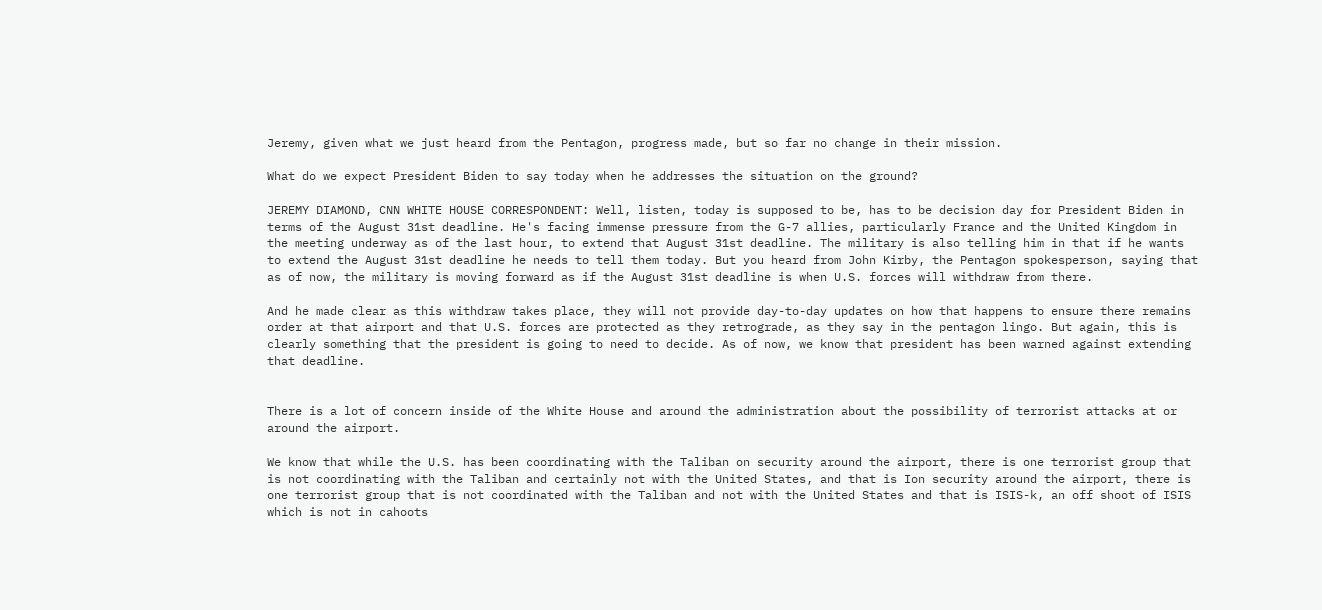Jeremy, given what we just heard from the Pentagon, progress made, but so far no change in their mission.

What do we expect President Biden to say today when he addresses the situation on the ground?

JEREMY DIAMOND, CNN WHITE HOUSE CORRESPONDENT: Well, listen, today is supposed to be, has to be decision day for President Biden in terms of the August 31st deadline. He's facing immense pressure from the G-7 allies, particularly France and the United Kingdom in the meeting underway as of the last hour, to extend that August 31st deadline. The military is also telling him in that if he wants to extend the August 31st deadline he needs to tell them today. But you heard from John Kirby, the Pentagon spokesperson, saying that as of now, the military is moving forward as if the August 31st deadline is when U.S. forces will withdraw from there.

And he made clear as this withdraw takes place, they will not provide day-to-day updates on how that happens to ensure there remains order at that airport and that U.S. forces are protected as they retrograde, as they say in the pentagon lingo. But again, this is clearly something that the president is going to need to decide. As of now, we know that president has been warned against extending that deadline.


There is a lot of concern inside of the White House and around the administration about the possibility of terrorist attacks at or around the airport.

We know that while the U.S. has been coordinating with the Taliban on security around the airport, there is one terrorist group that is not coordinating with the Taliban and certainly not with the United States, and that is Ion security around the airport, there is one terrorist group that is not coordinated with the Taliban and not with the United States and that is ISIS-k, an off shoot of ISIS which is not in cahoots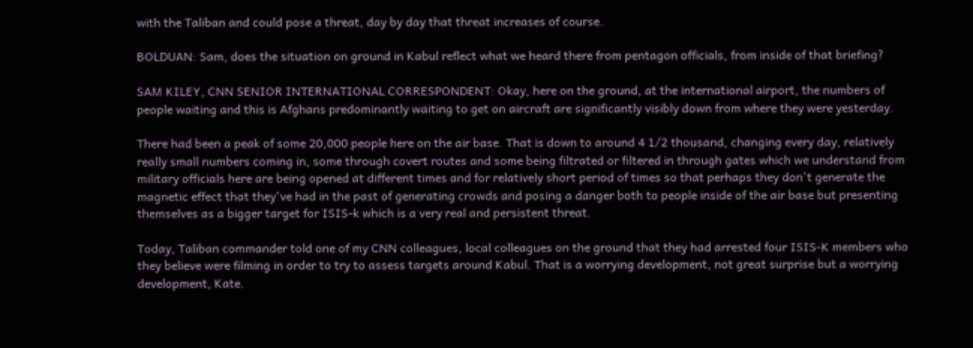with the Taliban and could pose a threat, day by day that threat increases of course.

BOLDUAN: Sam, does the situation on ground in Kabul reflect what we heard there from pentagon officials, from inside of that briefing?

SAM KILEY, CNN SENIOR INTERNATIONAL CORRESPONDENT: Okay, here on the ground, at the international airport, the numbers of people waiting and this is Afghans predominantly waiting to get on aircraft are significantly visibly down from where they were yesterday.

There had been a peak of some 20,000 people here on the air base. That is down to around 4 1/2 thousand, changing every day, relatively really small numbers coming in, some through covert routes and some being filtrated or filtered in through gates which we understand from military officials here are being opened at different times and for relatively short period of times so that perhaps they don't generate the magnetic effect that they've had in the past of generating crowds and posing a danger both to people inside of the air base but presenting themselves as a bigger target for ISIS-k which is a very real and persistent threat.

Today, Taliban commander told one of my CNN colleagues, local colleagues on the ground that they had arrested four ISIS-K members who they believe were filming in order to try to assess targets around Kabul. That is a worrying development, not great surprise but a worrying development, Kate.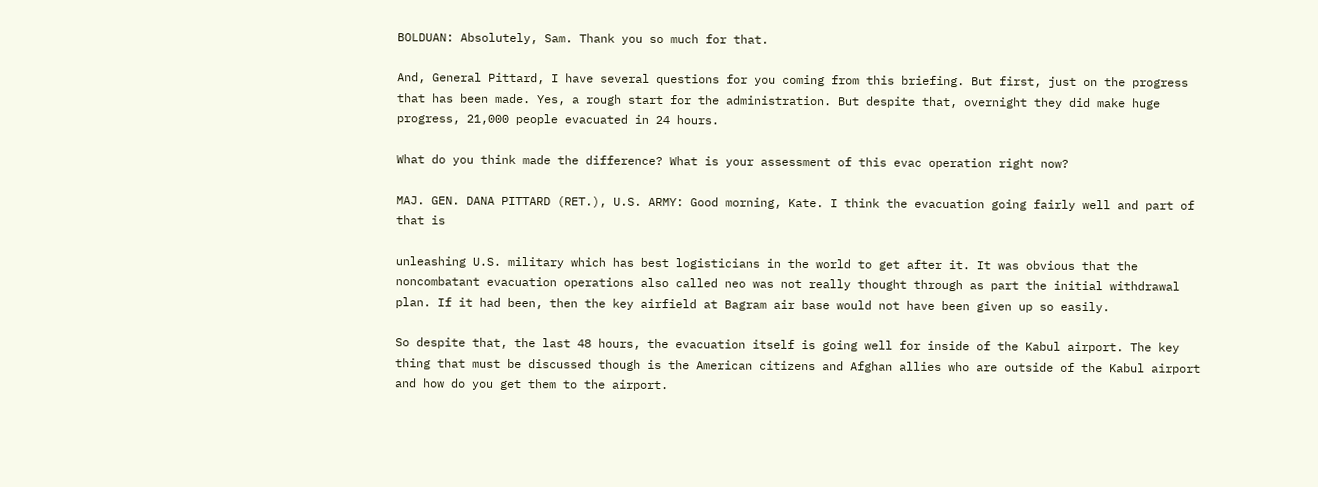BOLDUAN: Absolutely, Sam. Thank you so much for that.

And, General Pittard, I have several questions for you coming from this briefing. But first, just on the progress that has been made. Yes, a rough start for the administration. But despite that, overnight they did make huge progress, 21,000 people evacuated in 24 hours.

What do you think made the difference? What is your assessment of this evac operation right now?

MAJ. GEN. DANA PITTARD (RET.), U.S. ARMY: Good morning, Kate. I think the evacuation going fairly well and part of that is

unleashing U.S. military which has best logisticians in the world to get after it. It was obvious that the noncombatant evacuation operations also called neo was not really thought through as part the initial withdrawal plan. If it had been, then the key airfield at Bagram air base would not have been given up so easily.

So despite that, the last 48 hours, the evacuation itself is going well for inside of the Kabul airport. The key thing that must be discussed though is the American citizens and Afghan allies who are outside of the Kabul airport and how do you get them to the airport.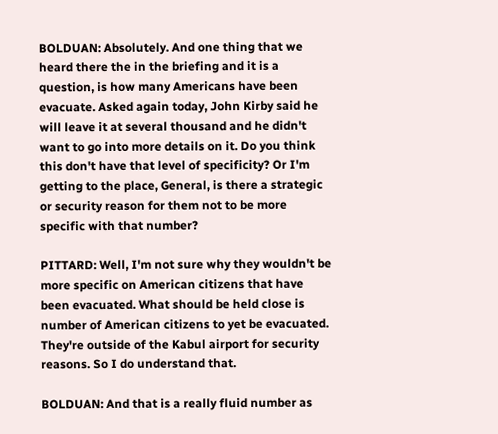BOLDUAN: Absolutely. And one thing that we heard there the in the briefing and it is a question, is how many Americans have been evacuate. Asked again today, John Kirby said he will leave it at several thousand and he didn't want to go into more details on it. Do you think this don't have that level of specificity? Or I'm getting to the place, General, is there a strategic or security reason for them not to be more specific with that number?

PITTARD: Well, I'm not sure why they wouldn't be more specific on American citizens that have been evacuated. What should be held close is number of American citizens to yet be evacuated. They're outside of the Kabul airport for security reasons. So I do understand that.

BOLDUAN: And that is a really fluid number as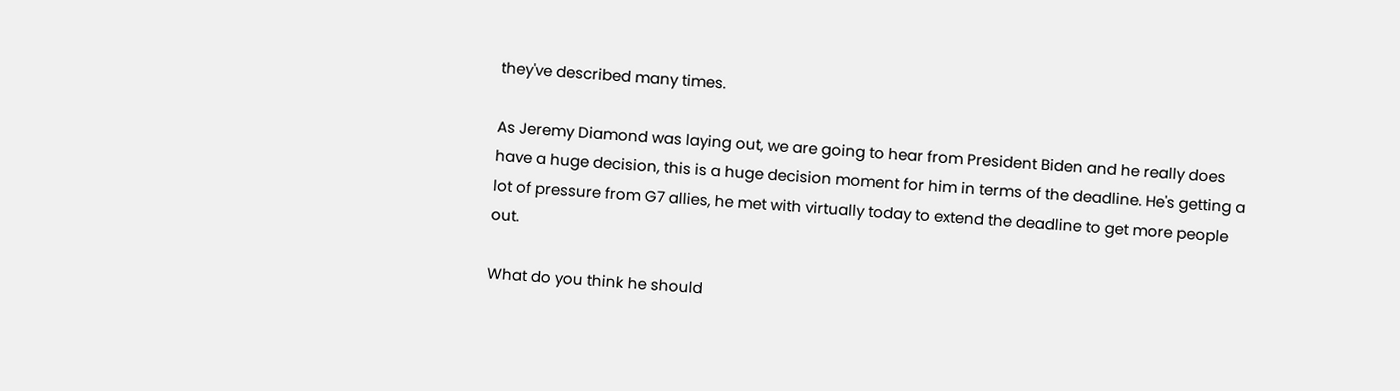they've described many times.

As Jeremy Diamond was laying out, we are going to hear from President Biden and he really does have a huge decision, this is a huge decision moment for him in terms of the deadline. He's getting a lot of pressure from G7 allies, he met with virtually today to extend the deadline to get more people out.

What do you think he should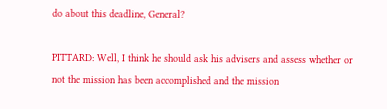do about this deadline, General?

PITTARD: Well, I think he should ask his advisers and assess whether or not the mission has been accomplished and the mission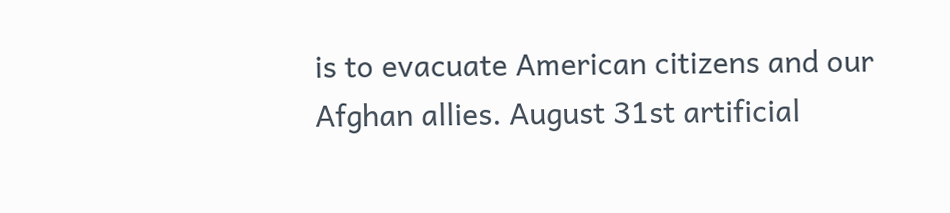is to evacuate American citizens and our Afghan allies. August 31st artificial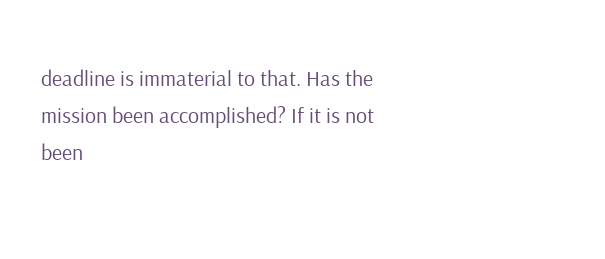deadline is immaterial to that. Has the mission been accomplished? If it is not been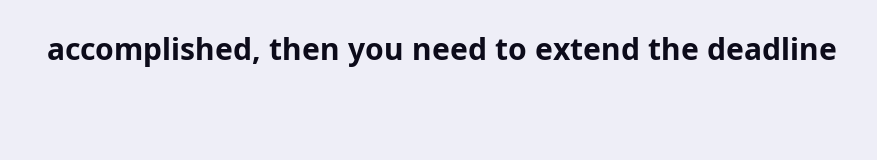accomplished, then you need to extend the deadline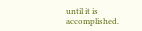until it is accomplished.